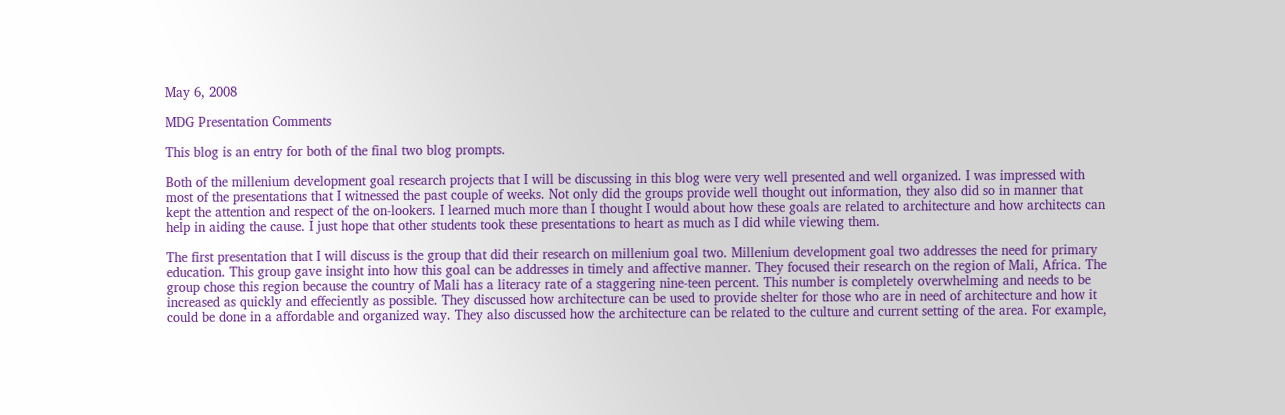May 6, 2008

MDG Presentation Comments

This blog is an entry for both of the final two blog prompts.

Both of the millenium development goal research projects that I will be discussing in this blog were very well presented and well organized. I was impressed with most of the presentations that I witnessed the past couple of weeks. Not only did the groups provide well thought out information, they also did so in manner that kept the attention and respect of the on-lookers. I learned much more than I thought I would about how these goals are related to architecture and how architects can help in aiding the cause. I just hope that other students took these presentations to heart as much as I did while viewing them.

The first presentation that I will discuss is the group that did their research on millenium goal two. Millenium development goal two addresses the need for primary education. This group gave insight into how this goal can be addresses in timely and affective manner. They focused their research on the region of Mali, Africa. The group chose this region because the country of Mali has a literacy rate of a staggering nine-teen percent. This number is completely overwhelming and needs to be increased as quickly and effeciently as possible. They discussed how architecture can be used to provide shelter for those who are in need of architecture and how it could be done in a affordable and organized way. They also discussed how the architecture can be related to the culture and current setting of the area. For example,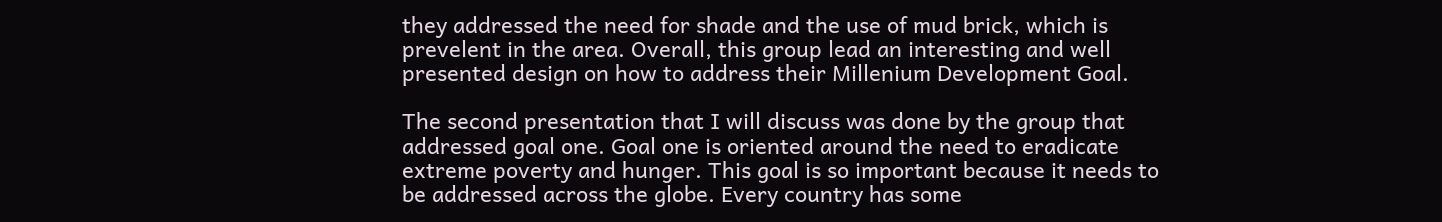they addressed the need for shade and the use of mud brick, which is prevelent in the area. Overall, this group lead an interesting and well presented design on how to address their Millenium Development Goal.

The second presentation that I will discuss was done by the group that addressed goal one. Goal one is oriented around the need to eradicate extreme poverty and hunger. This goal is so important because it needs to be addressed across the globe. Every country has some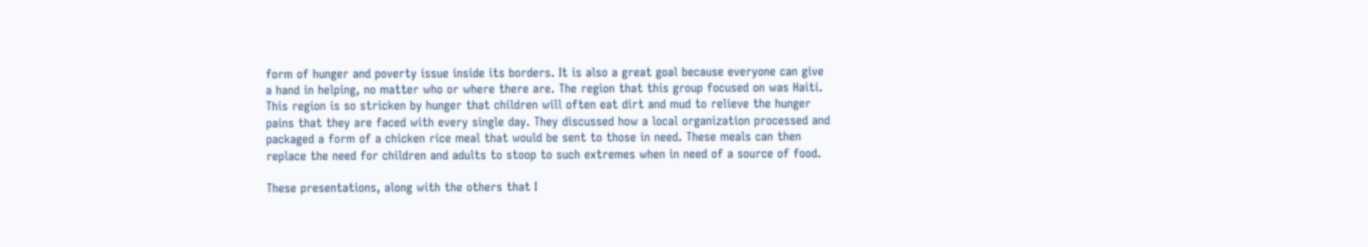form of hunger and poverty issue inside its borders. It is also a great goal because everyone can give a hand in helping, no matter who or where there are. The region that this group focused on was Haiti. This region is so stricken by hunger that children will often eat dirt and mud to relieve the hunger pains that they are faced with every single day. They discussed how a local organization processed and packaged a form of a chicken rice meal that would be sent to those in need. These meals can then replace the need for children and adults to stoop to such extremes when in need of a source of food.

These presentations, along with the others that I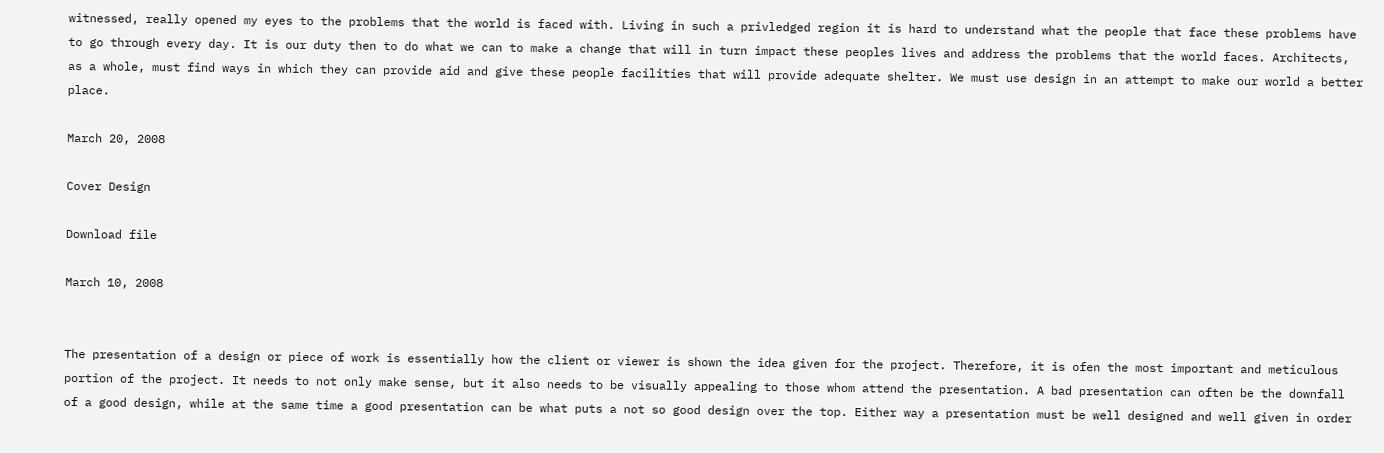witnessed, really opened my eyes to the problems that the world is faced with. Living in such a privledged region it is hard to understand what the people that face these problems have to go through every day. It is our duty then to do what we can to make a change that will in turn impact these peoples lives and address the problems that the world faces. Architects, as a whole, must find ways in which they can provide aid and give these people facilities that will provide adequate shelter. We must use design in an attempt to make our world a better place.

March 20, 2008

Cover Design

Download file

March 10, 2008


The presentation of a design or piece of work is essentially how the client or viewer is shown the idea given for the project. Therefore, it is ofen the most important and meticulous portion of the project. It needs to not only make sense, but it also needs to be visually appealing to those whom attend the presentation. A bad presentation can often be the downfall of a good design, while at the same time a good presentation can be what puts a not so good design over the top. Either way a presentation must be well designed and well given in order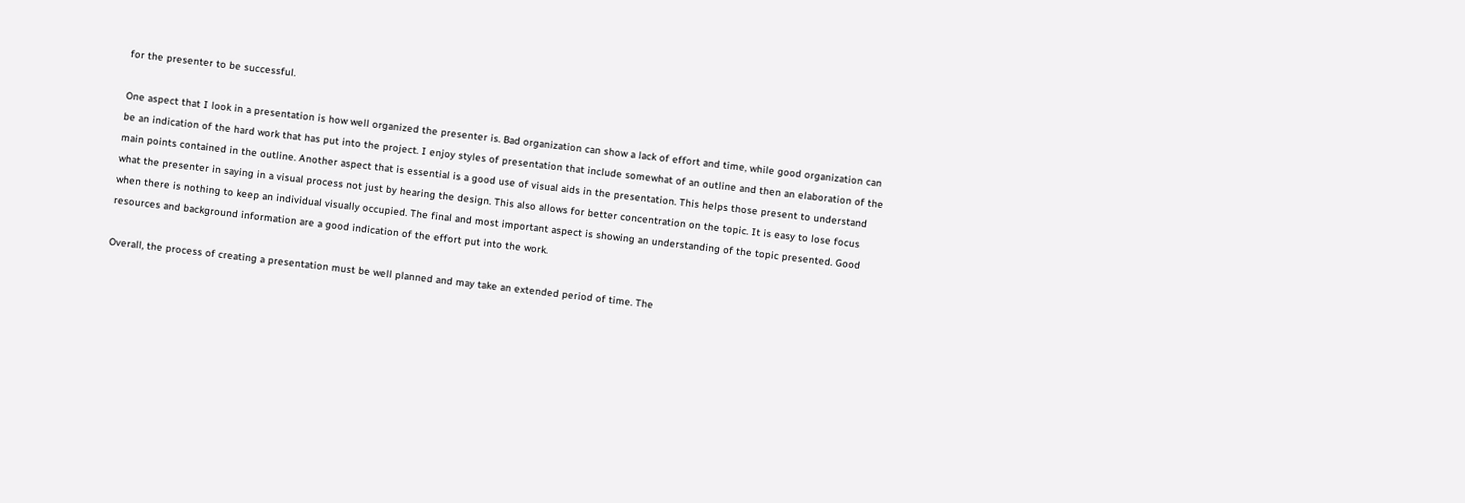for the presenter to be successful.

One aspect that I look in a presentation is how well organized the presenter is. Bad organization can show a lack of effort and time, while good organization can be an indication of the hard work that has put into the project. I enjoy styles of presentation that include somewhat of an outline and then an elaboration of the main points contained in the outline. Another aspect that is essential is a good use of visual aids in the presentation. This helps those present to understand what the presenter in saying in a visual process not just by hearing the design. This also allows for better concentration on the topic. It is easy to lose focus when there is nothing to keep an individual visually occupied. The final and most important aspect is showing an understanding of the topic presented. Good resources and background information are a good indication of the effort put into the work.

Overall, the process of creating a presentation must be well planned and may take an extended period of time. The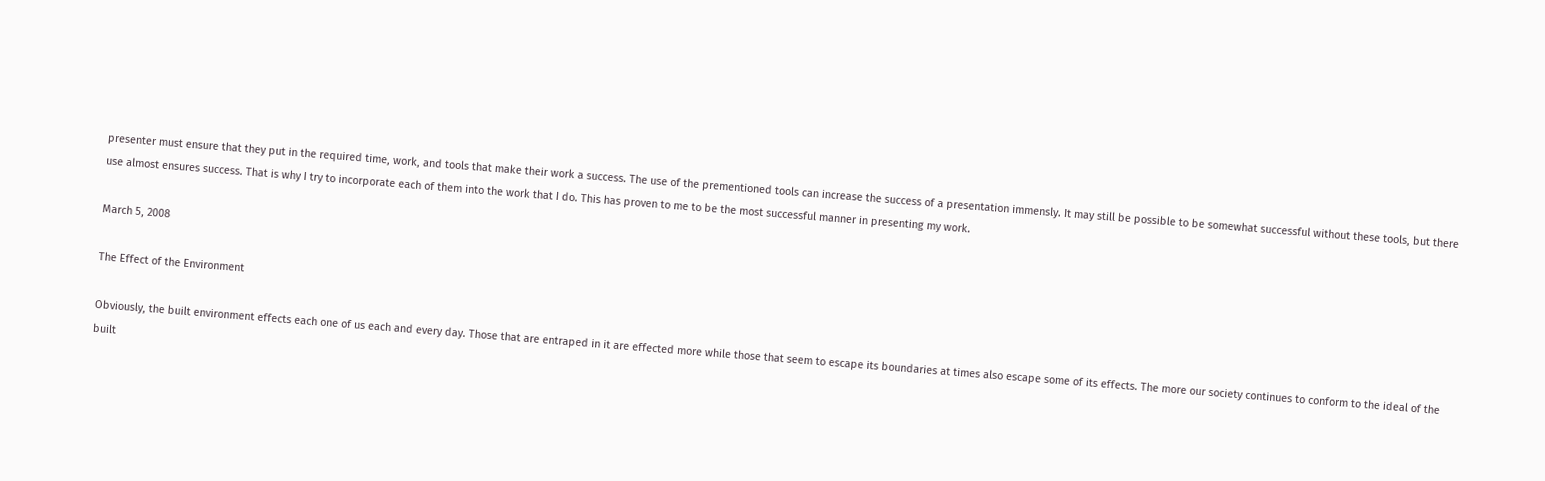presenter must ensure that they put in the required time, work, and tools that make their work a success. The use of the prementioned tools can increase the success of a presentation immensly. It may still be possible to be somewhat successful without these tools, but there use almost ensures success. That is why I try to incorporate each of them into the work that I do. This has proven to me to be the most successful manner in presenting my work.

March 5, 2008

The Effect of the Environment

Obviously, the built environment effects each one of us each and every day. Those that are entraped in it are effected more while those that seem to escape its boundaries at times also escape some of its effects. The more our society continues to conform to the ideal of the built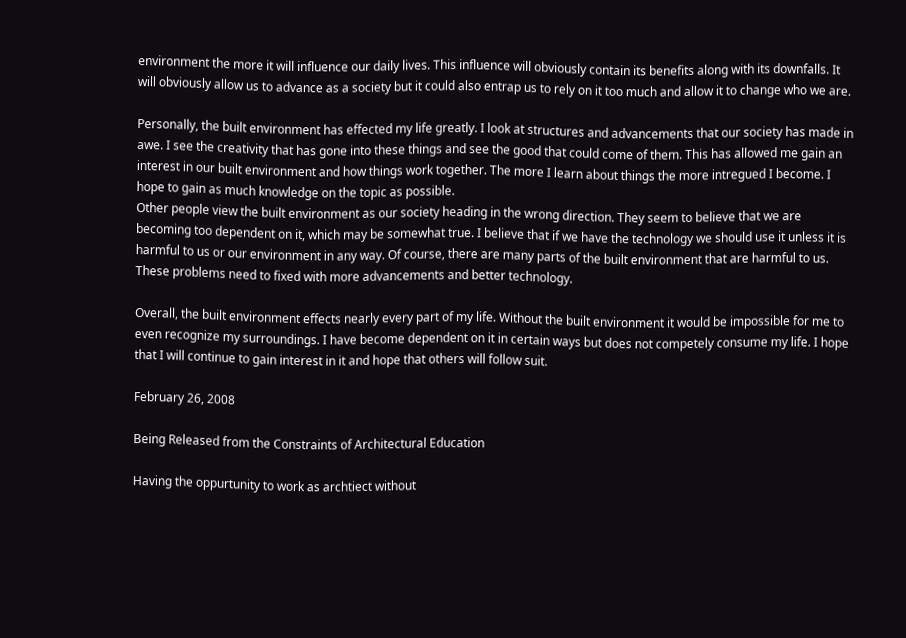environment the more it will influence our daily lives. This influence will obviously contain its benefits along with its downfalls. It will obviously allow us to advance as a society but it could also entrap us to rely on it too much and allow it to change who we are.

Personally, the built environment has effected my life greatly. I look at structures and advancements that our society has made in awe. I see the creativity that has gone into these things and see the good that could come of them. This has allowed me gain an interest in our built environment and how things work together. The more I learn about things the more intregued I become. I hope to gain as much knowledge on the topic as possible.
Other people view the built environment as our society heading in the wrong direction. They seem to believe that we are becoming too dependent on it, which may be somewhat true. I believe that if we have the technology we should use it unless it is harmful to us or our environment in any way. Of course, there are many parts of the built environment that are harmful to us. These problems need to fixed with more advancements and better technology.

Overall, the built environment effects nearly every part of my life. Without the built environment it would be impossible for me to even recognize my surroundings. I have become dependent on it in certain ways but does not competely consume my life. I hope that I will continue to gain interest in it and hope that others will follow suit.

February 26, 2008

Being Released from the Constraints of Architectural Education

Having the oppurtunity to work as archtiect without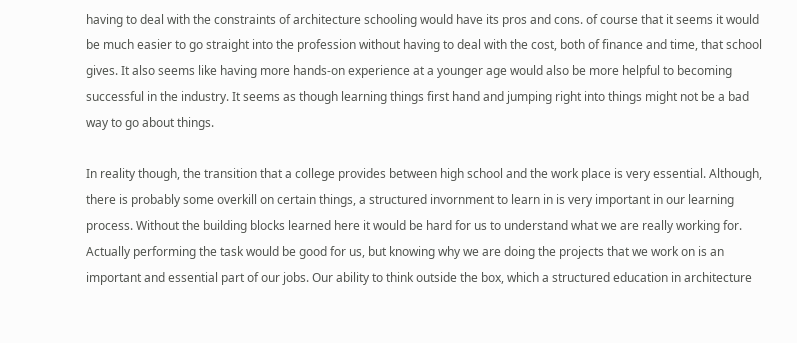having to deal with the constraints of architecture schooling would have its pros and cons. of course that it seems it would be much easier to go straight into the profession without having to deal with the cost, both of finance and time, that school gives. It also seems like having more hands-on experience at a younger age would also be more helpful to becoming successful in the industry. It seems as though learning things first hand and jumping right into things might not be a bad way to go about things.

In reality though, the transition that a college provides between high school and the work place is very essential. Although, there is probably some overkill on certain things, a structured invornment to learn in is very important in our learning process. Without the building blocks learned here it would be hard for us to understand what we are really working for. Actually performing the task would be good for us, but knowing why we are doing the projects that we work on is an important and essential part of our jobs. Our ability to think outside the box, which a structured education in architecture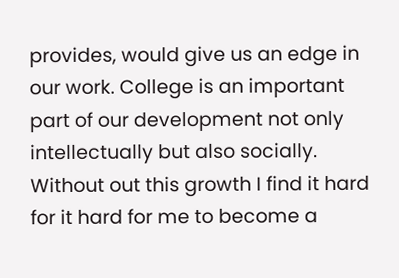provides, would give us an edge in our work. College is an important part of our development not only intellectually but also socially. Without out this growth I find it hard for it hard for me to become a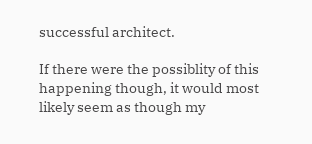successful architect.

If there were the possiblity of this happening though, it would most likely seem as though my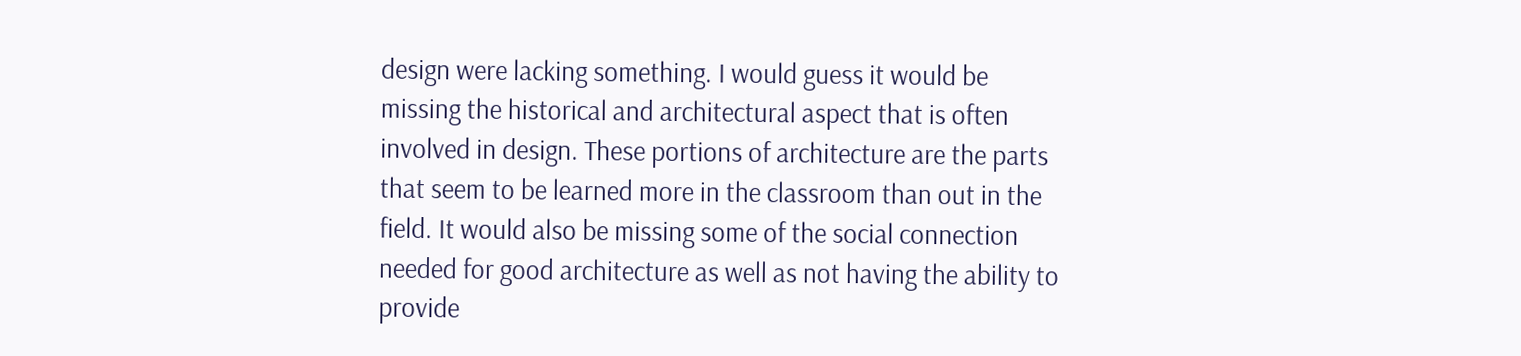design were lacking something. I would guess it would be missing the historical and architectural aspect that is often involved in design. These portions of architecture are the parts that seem to be learned more in the classroom than out in the field. It would also be missing some of the social connection needed for good architecture as well as not having the ability to provide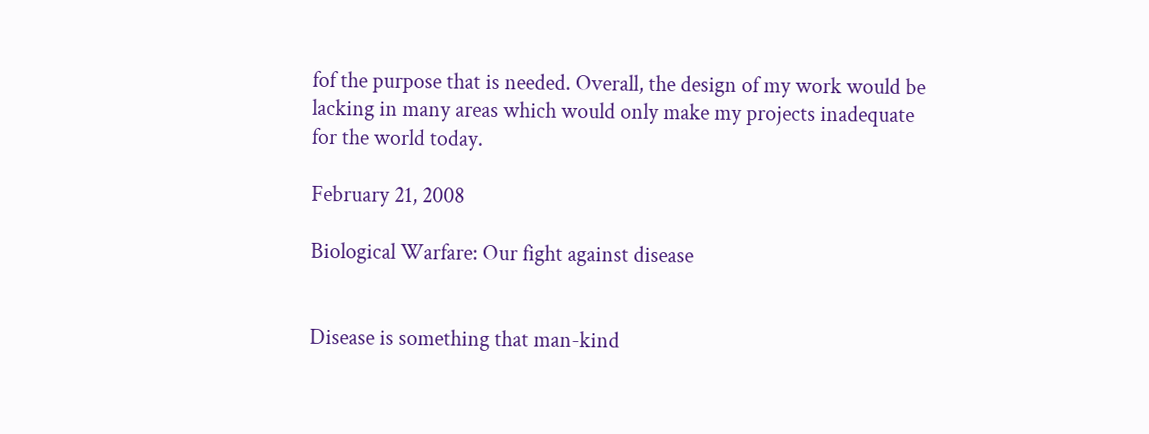fof the purpose that is needed. Overall, the design of my work would be lacking in many areas which would only make my projects inadequate for the world today.

February 21, 2008

Biological Warfare: Our fight against disease


Disease is something that man-kind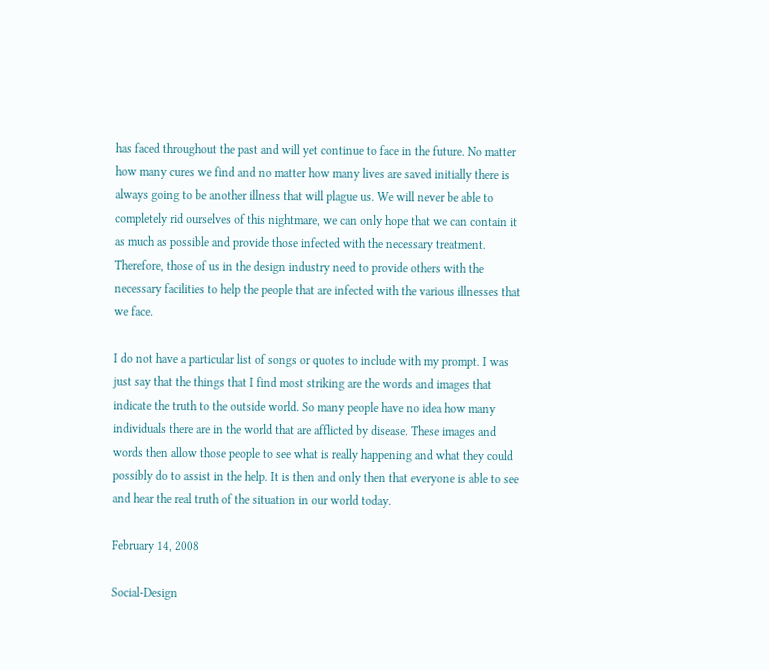has faced throughout the past and will yet continue to face in the future. No matter how many cures we find and no matter how many lives are saved initially there is always going to be another illness that will plague us. We will never be able to completely rid ourselves of this nightmare, we can only hope that we can contain it as much as possible and provide those infected with the necessary treatment. Therefore, those of us in the design industry need to provide others with the necessary facilities to help the people that are infected with the various illnesses that we face.

I do not have a particular list of songs or quotes to include with my prompt. I was just say that the things that I find most striking are the words and images that indicate the truth to the outside world. So many people have no idea how many individuals there are in the world that are afflicted by disease. These images and words then allow those people to see what is really happening and what they could possibly do to assist in the help. It is then and only then that everyone is able to see and hear the real truth of the situation in our world today.

February 14, 2008

Social-Design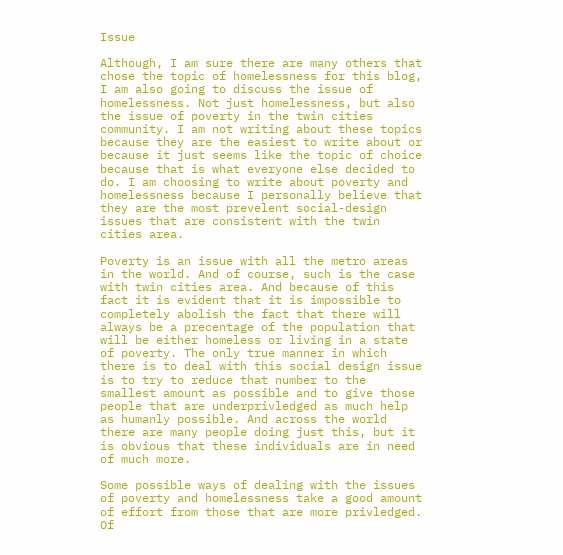Issue

Although, I am sure there are many others that chose the topic of homelessness for this blog, I am also going to discuss the issue of homelessness. Not just homelessness, but also the issue of poverty in the twin cities community. I am not writing about these topics because they are the easiest to write about or because it just seems like the topic of choice because that is what everyone else decided to do. I am choosing to write about poverty and homelessness because I personally believe that they are the most prevelent social-design issues that are consistent with the twin cities area.

Poverty is an issue with all the metro areas in the world. And of course, such is the case with twin cities area. And because of this fact it is evident that it is impossible to completely abolish the fact that there will always be a precentage of the population that will be either homeless or living in a state of poverty. The only true manner in which there is to deal with this social design issue is to try to reduce that number to the smallest amount as possible and to give those people that are underprivledged as much help as humanly possible. And across the world there are many people doing just this, but it is obvious that these individuals are in need of much more.

Some possible ways of dealing with the issues of poverty and homelessness take a good amount of effort from those that are more privledged. Of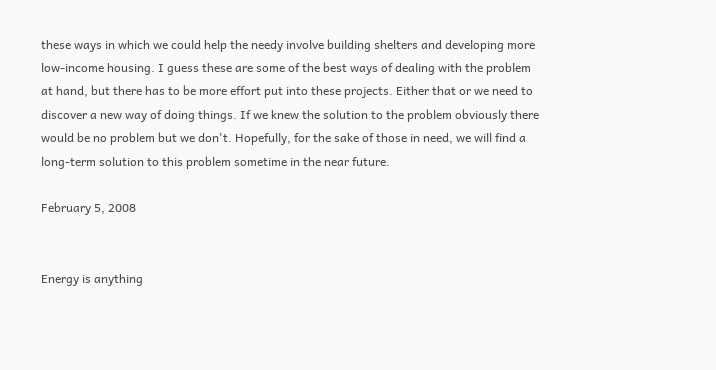these ways in which we could help the needy involve building shelters and developing more low-income housing. I guess these are some of the best ways of dealing with the problem at hand, but there has to be more effort put into these projects. Either that or we need to discover a new way of doing things. If we knew the solution to the problem obviously there would be no problem but we don't. Hopefully, for the sake of those in need, we will find a long-term solution to this problem sometime in the near future.

February 5, 2008


Energy is anything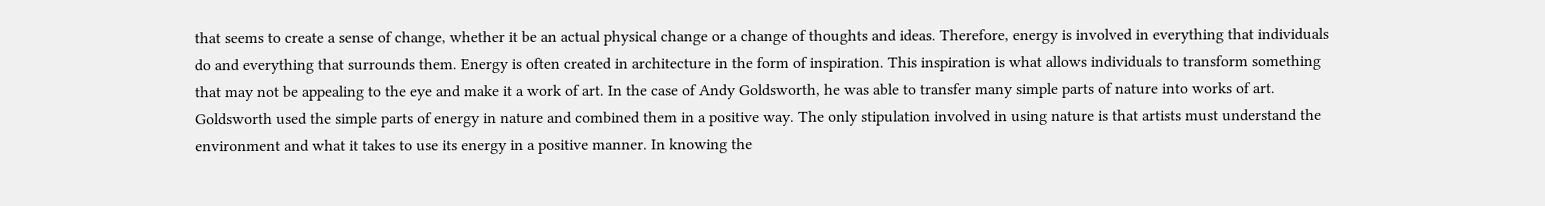that seems to create a sense of change, whether it be an actual physical change or a change of thoughts and ideas. Therefore, energy is involved in everything that individuals do and everything that surrounds them. Energy is often created in architecture in the form of inspiration. This inspiration is what allows individuals to transform something that may not be appealing to the eye and make it a work of art. In the case of Andy Goldsworth, he was able to transfer many simple parts of nature into works of art. Goldsworth used the simple parts of energy in nature and combined them in a positive way. The only stipulation involved in using nature is that artists must understand the environment and what it takes to use its energy in a positive manner. In knowing the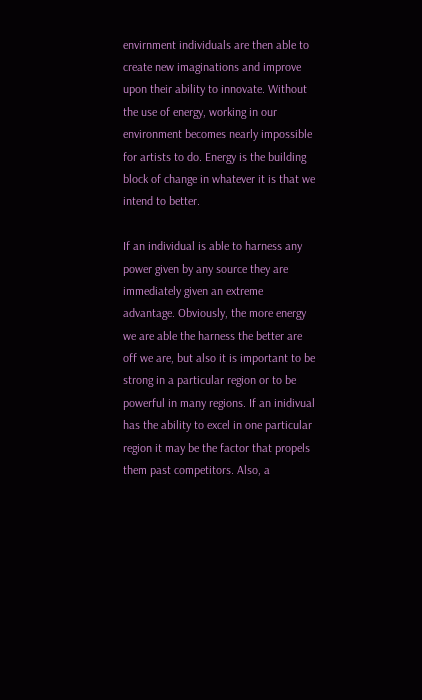envirnment individuals are then able to create new imaginations and improve upon their ability to innovate. Without the use of energy, working in our environment becomes nearly impossible for artists to do. Energy is the building block of change in whatever it is that we intend to better.

If an individual is able to harness any power given by any source they are immediately given an extreme advantage. Obviously, the more energy we are able the harness the better are off we are, but also it is important to be strong in a particular region or to be powerful in many regions. If an inidivual has the ability to excel in one particular region it may be the factor that propels them past competitors. Also, a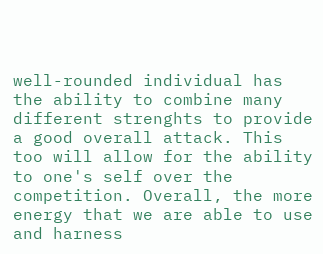well-rounded individual has the ability to combine many different strenghts to provide a good overall attack. This too will allow for the ability to one's self over the competition. Overall, the more energy that we are able to use and harness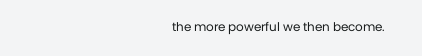the more powerful we then become.